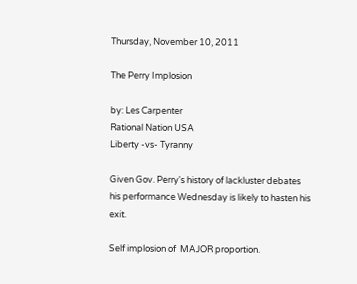Thursday, November 10, 2011

The Perry Implosion

by: Les Carpenter
Rational Nation USA
Liberty -vs- Tyranny

Given Gov. Perry's history of lackluster debates his performance Wednesday is likely to hasten his exit.

Self implosion of  MAJOR proportion.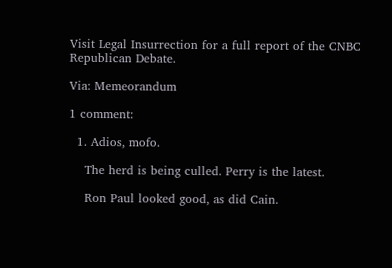Visit Legal Insurrection for a full report of the CNBC Republican Debate.

Via: Memeorandum

1 comment:

  1. Adios, mofo.

    The herd is being culled. Perry is the latest.

    Ron Paul looked good, as did Cain.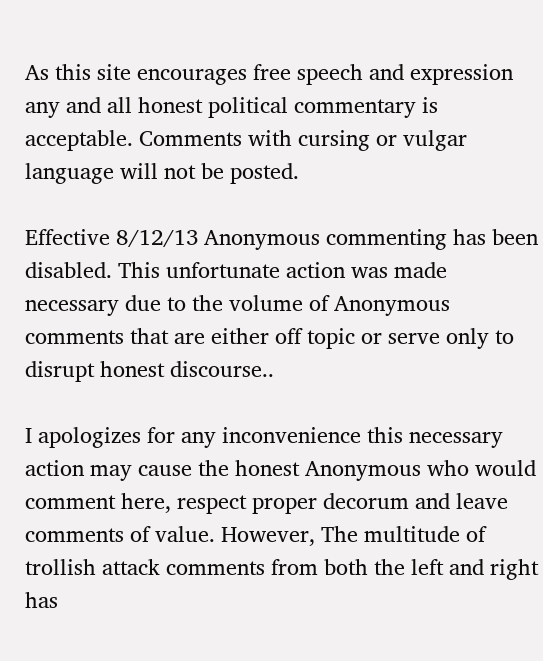As this site encourages free speech and expression any and all honest political commentary is acceptable. Comments with cursing or vulgar language will not be posted.

Effective 8/12/13 Anonymous commenting has been disabled. This unfortunate action was made necessary due to the volume of Anonymous comments that are either off topic or serve only to disrupt honest discourse..

I apologizes for any inconvenience this necessary action may cause the honest Anonymous who would comment here, respect proper decorum and leave comments of value. However, The multitude of trollish attack comments from both the left and right has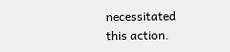necessitated this action.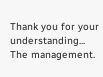Thank you for your understanding... The management.